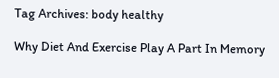Tag Archives: body healthy

Why Diet And Exercise Play A Part In Memory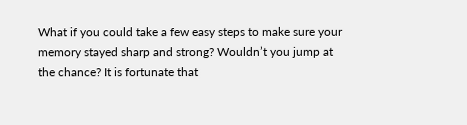What if you could take a few easy steps to make sure your memory stayed sharp and strong? Wouldn’t you jump at the chance? It is fortunate that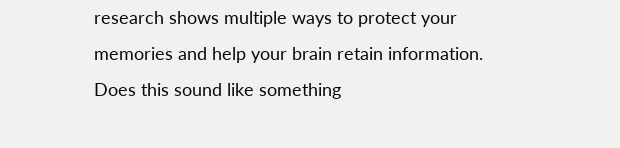research shows multiple ways to protect your memories and help your brain retain information. Does this sound like something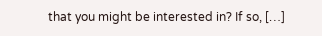that you might be interested in? If so, […]